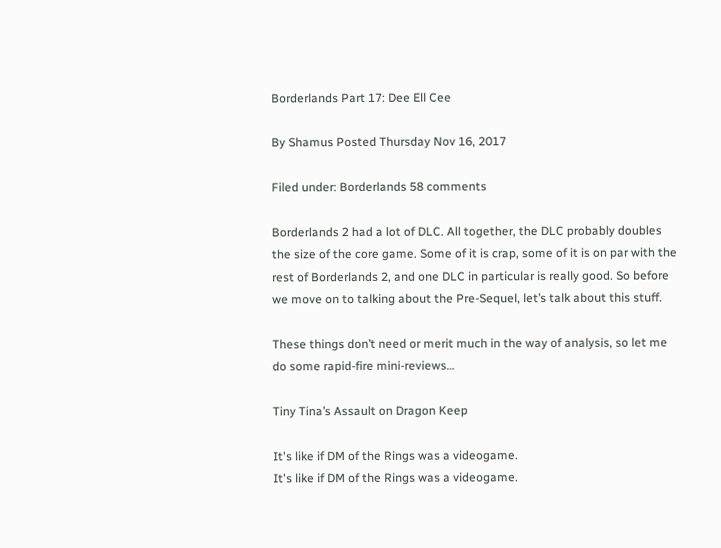Borderlands Part 17: Dee Ell Cee

By Shamus Posted Thursday Nov 16, 2017

Filed under: Borderlands 58 comments

Borderlands 2 had a lot of DLC. All together, the DLC probably doubles the size of the core game. Some of it is crap, some of it is on par with the rest of Borderlands 2, and one DLC in particular is really good. So before we move on to talking about the Pre-Sequel, let’s talk about this stuff.

These things don’t need or merit much in the way of analysis, so let me do some rapid-fire mini-reviews…

Tiny Tina’s Assault on Dragon Keep

It's like if DM of the Rings was a videogame.
It's like if DM of the Rings was a videogame.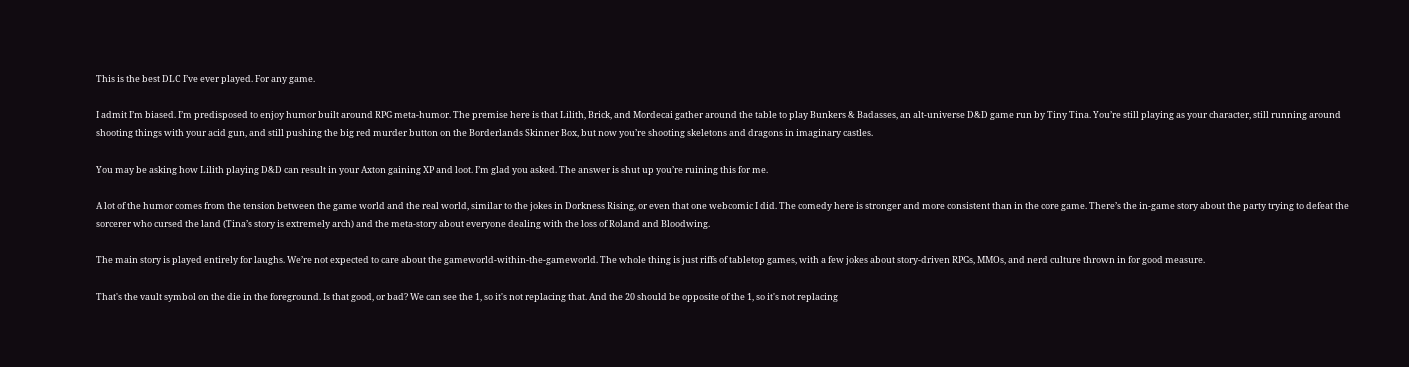This is the best DLC I’ve ever played. For any game.

I admit I’m biased. I’m predisposed to enjoy humor built around RPG meta-humor. The premise here is that Lilith, Brick, and Mordecai gather around the table to play Bunkers & Badasses, an alt-universe D&D game run by Tiny Tina. You’re still playing as your character, still running around shooting things with your acid gun, and still pushing the big red murder button on the Borderlands Skinner Box, but now you’re shooting skeletons and dragons in imaginary castles.

You may be asking how Lilith playing D&D can result in your Axton gaining XP and loot. I’m glad you asked. The answer is shut up you’re ruining this for me.

A lot of the humor comes from the tension between the game world and the real world, similar to the jokes in Dorkness Rising, or even that one webcomic I did. The comedy here is stronger and more consistent than in the core game. There’s the in-game story about the party trying to defeat the sorcerer who cursed the land (Tina’s story is extremely arch) and the meta-story about everyone dealing with the loss of Roland and Bloodwing.

The main story is played entirely for laughs. We’re not expected to care about the gameworld-within-the-gameworld. The whole thing is just riffs of tabletop games, with a few jokes about story-driven RPGs, MMOs, and nerd culture thrown in for good measure.

That's the vault symbol on the die in the foreground. Is that good, or bad? We can see the 1, so it's not replacing that. And the 20 should be opposite of the 1, so it's not replacing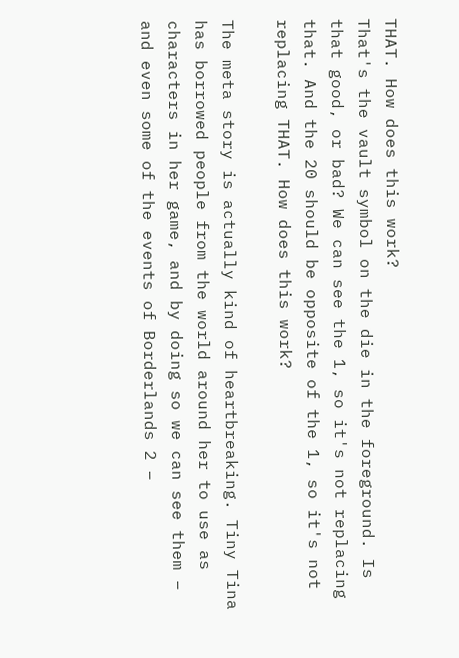THAT. How does this work?
That's the vault symbol on the die in the foreground. Is that good, or bad? We can see the 1, so it's not replacing that. And the 20 should be opposite of the 1, so it's not replacing THAT. How does this work?

The meta story is actually kind of heartbreaking. Tiny Tina has borrowed people from the world around her to use as characters in her game, and by doing so we can see them – and even some of the events of Borderlands 2 –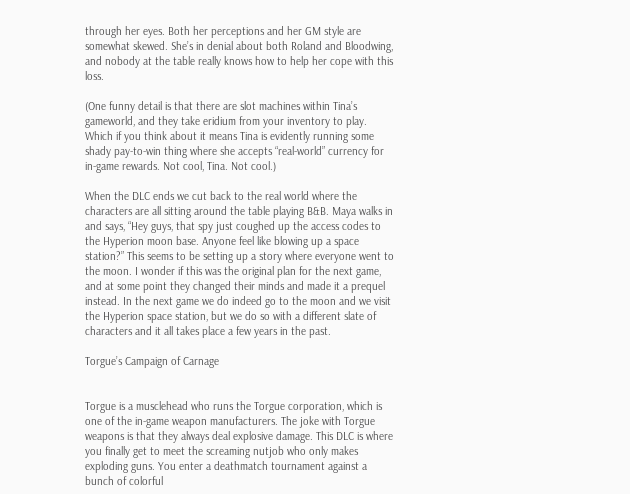through her eyes. Both her perceptions and her GM style are somewhat skewed. She’s in denial about both Roland and Bloodwing, and nobody at the table really knows how to help her cope with this loss.

(One funny detail is that there are slot machines within Tina’s gameworld, and they take eridium from your inventory to play. Which if you think about it means Tina is evidently running some shady pay-to-win thing where she accepts “real-world” currency for in-game rewards. Not cool, Tina. Not cool.)

When the DLC ends we cut back to the real world where the characters are all sitting around the table playing B&B. Maya walks in and says, “Hey guys, that spy just coughed up the access codes to the Hyperion moon base. Anyone feel like blowing up a space station?” This seems to be setting up a story where everyone went to the moon. I wonder if this was the original plan for the next game, and at some point they changed their minds and made it a prequel instead. In the next game we do indeed go to the moon and we visit the Hyperion space station, but we do so with a different slate of characters and it all takes place a few years in the past.

Torgue’s Campaign of Carnage


Torgue is a musclehead who runs the Torgue corporation, which is one of the in-game weapon manufacturers. The joke with Torgue weapons is that they always deal explosive damage. This DLC is where you finally get to meet the screaming nutjob who only makes exploding guns. You enter a deathmatch tournament against a bunch of colorful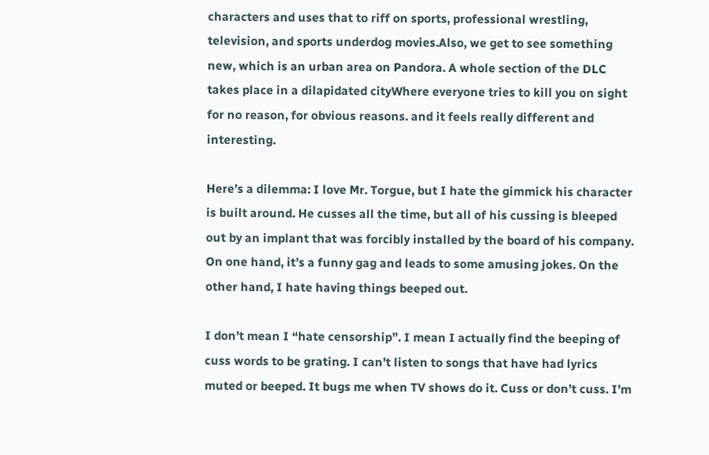characters and uses that to riff on sports, professional wrestling, television, and sports underdog movies.Also, we get to see something new, which is an urban area on Pandora. A whole section of the DLC takes place in a dilapidated cityWhere everyone tries to kill you on sight for no reason, for obvious reasons. and it feels really different and interesting.

Here’s a dilemma: I love Mr. Torgue, but I hate the gimmick his character is built around. He cusses all the time, but all of his cussing is bleeped out by an implant that was forcibly installed by the board of his company. On one hand, it’s a funny gag and leads to some amusing jokes. On the other hand, I hate having things beeped out.

I don’t mean I “hate censorship”. I mean I actually find the beeping of cuss words to be grating. I can’t listen to songs that have had lyrics muted or beeped. It bugs me when TV shows do it. Cuss or don’t cuss. I’m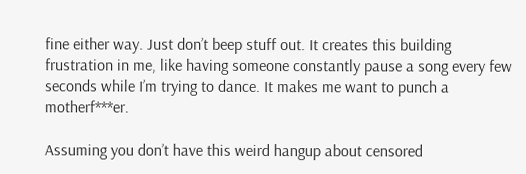fine either way. Just don’t beep stuff out. It creates this building frustration in me, like having someone constantly pause a song every few seconds while I’m trying to dance. It makes me want to punch a motherf***er.

Assuming you don’t have this weird hangup about censored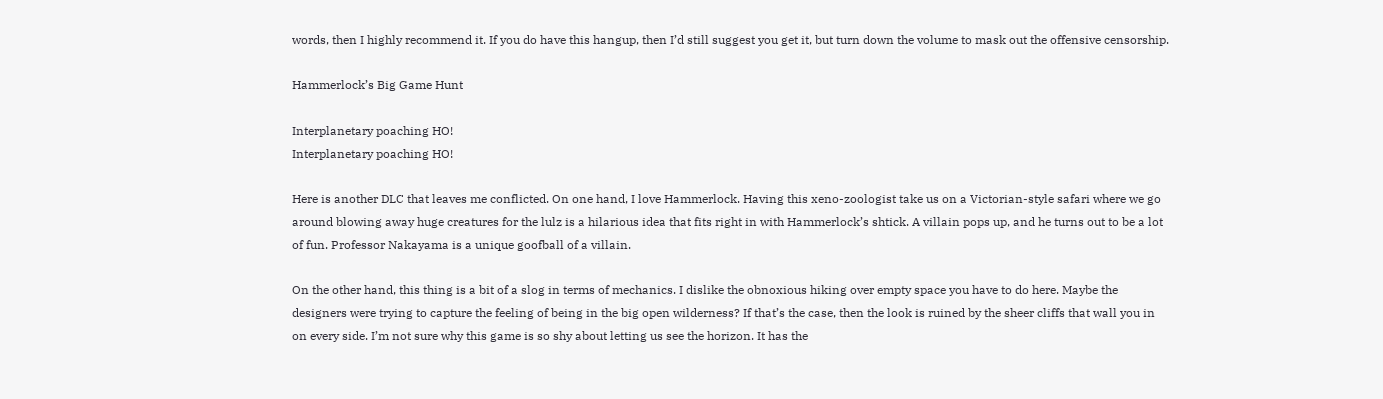words, then I highly recommend it. If you do have this hangup, then I’d still suggest you get it, but turn down the volume to mask out the offensive censorship.

Hammerlock’s Big Game Hunt

Interplanetary poaching HO!
Interplanetary poaching HO!

Here is another DLC that leaves me conflicted. On one hand, I love Hammerlock. Having this xeno-zoologist take us on a Victorian-style safari where we go around blowing away huge creatures for the lulz is a hilarious idea that fits right in with Hammerlock’s shtick. A villain pops up, and he turns out to be a lot of fun. Professor Nakayama is a unique goofball of a villain.

On the other hand, this thing is a bit of a slog in terms of mechanics. I dislike the obnoxious hiking over empty space you have to do here. Maybe the designers were trying to capture the feeling of being in the big open wilderness? If that’s the case, then the look is ruined by the sheer cliffs that wall you in on every side. I’m not sure why this game is so shy about letting us see the horizon. It has the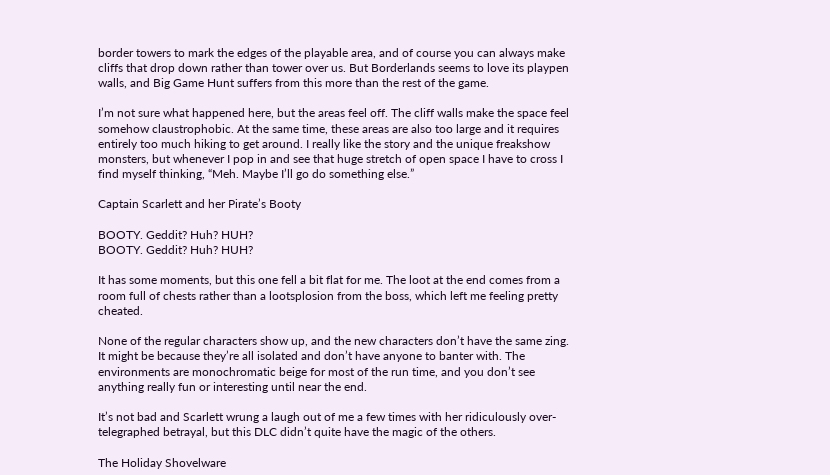border towers to mark the edges of the playable area, and of course you can always make cliffs that drop down rather than tower over us. But Borderlands seems to love its playpen walls, and Big Game Hunt suffers from this more than the rest of the game.

I’m not sure what happened here, but the areas feel off. The cliff walls make the space feel somehow claustrophobic. At the same time, these areas are also too large and it requires entirely too much hiking to get around. I really like the story and the unique freakshow monsters, but whenever I pop in and see that huge stretch of open space I have to cross I find myself thinking, “Meh. Maybe I’ll go do something else.”

Captain Scarlett and her Pirate’s Booty

BOOTY. Geddit? Huh? HUH?
BOOTY. Geddit? Huh? HUH?

It has some moments, but this one fell a bit flat for me. The loot at the end comes from a room full of chests rather than a lootsplosion from the boss, which left me feeling pretty cheated.

None of the regular characters show up, and the new characters don’t have the same zing. It might be because they’re all isolated and don’t have anyone to banter with. The environments are monochromatic beige for most of the run time, and you don’t see anything really fun or interesting until near the end.

It’s not bad and Scarlett wrung a laugh out of me a few times with her ridiculously over-telegraphed betrayal, but this DLC didn’t quite have the magic of the others.

The Holiday Shovelware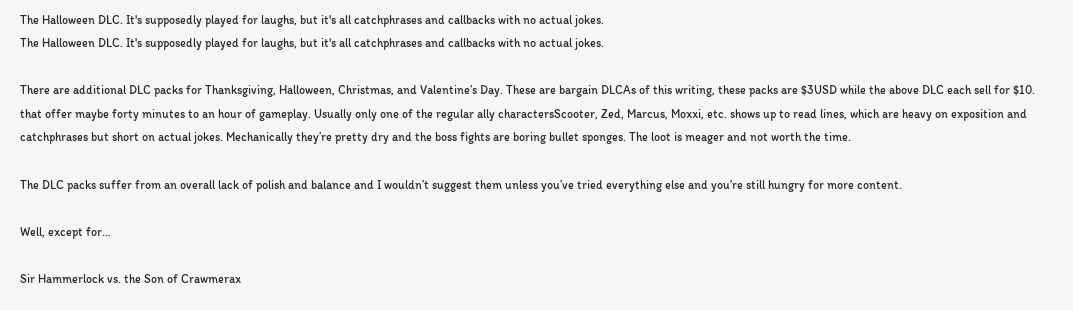The Halloween DLC. It's supposedly played for laughs, but it's all catchphrases and callbacks with no actual jokes.
The Halloween DLC. It's supposedly played for laughs, but it's all catchphrases and callbacks with no actual jokes.

There are additional DLC packs for Thanksgiving, Halloween, Christmas, and Valentine’s Day. These are bargain DLCAs of this writing, these packs are $3USD while the above DLC each sell for $10. that offer maybe forty minutes to an hour of gameplay. Usually only one of the regular ally charactersScooter, Zed, Marcus, Moxxi, etc. shows up to read lines, which are heavy on exposition and catchphrases but short on actual jokes. Mechanically they’re pretty dry and the boss fights are boring bullet sponges. The loot is meager and not worth the time.

The DLC packs suffer from an overall lack of polish and balance and I wouldn’t suggest them unless you’ve tried everything else and you’re still hungry for more content.

Well, except for…

Sir Hammerlock vs. the Son of Crawmerax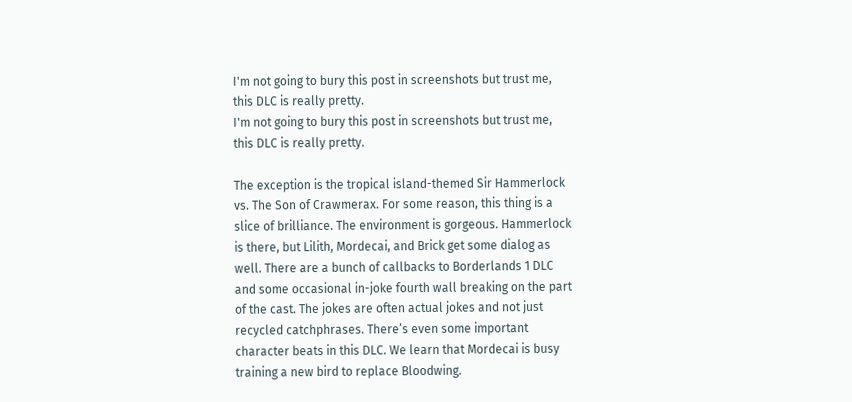I'm not going to bury this post in screenshots but trust me, this DLC is really pretty.
I'm not going to bury this post in screenshots but trust me, this DLC is really pretty.

The exception is the tropical island-themed Sir Hammerlock vs. The Son of Crawmerax. For some reason, this thing is a slice of brilliance. The environment is gorgeous. Hammerlock is there, but Lilith, Mordecai, and Brick get some dialog as well. There are a bunch of callbacks to Borderlands 1 DLC and some occasional in-joke fourth wall breaking on the part of the cast. The jokes are often actual jokes and not just recycled catchphrases. There’s even some important character beats in this DLC. We learn that Mordecai is busy training a new bird to replace Bloodwing.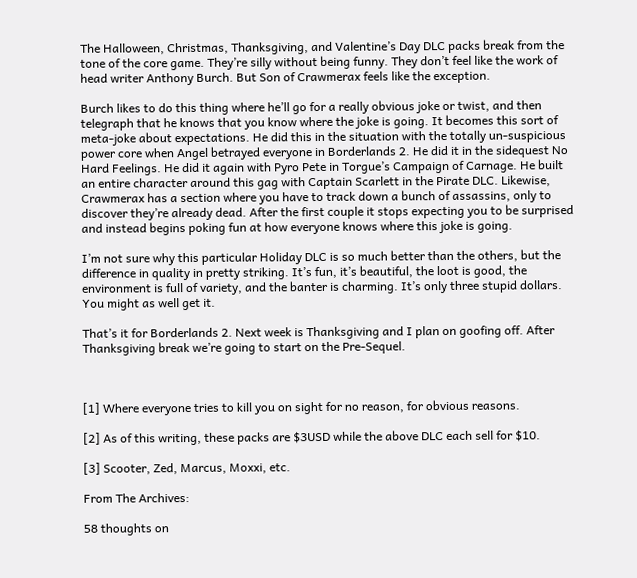The Halloween, Christmas, Thanksgiving, and Valentine’s Day DLC packs break from the tone of the core game. They’re silly without being funny. They don’t feel like the work of head writer Anthony Burch. But Son of Crawmerax feels like the exception.

Burch likes to do this thing where he’ll go for a really obvious joke or twist, and then telegraph that he knows that you know where the joke is going. It becomes this sort of meta-joke about expectations. He did this in the situation with the totally un-suspicious power core when Angel betrayed everyone in Borderlands 2. He did it in the sidequest No Hard Feelings. He did it again with Pyro Pete in Torgue’s Campaign of Carnage. He built an entire character around this gag with Captain Scarlett in the Pirate DLC. Likewise, Crawmerax has a section where you have to track down a bunch of assassins, only to discover they’re already dead. After the first couple it stops expecting you to be surprised and instead begins poking fun at how everyone knows where this joke is going.

I’m not sure why this particular Holiday DLC is so much better than the others, but the difference in quality in pretty striking. It’s fun, it’s beautiful, the loot is good, the environment is full of variety, and the banter is charming. It’s only three stupid dollars. You might as well get it.

That’s it for Borderlands 2. Next week is Thanksgiving and I plan on goofing off. After Thanksgiving break we’re going to start on the Pre-Sequel.



[1] Where everyone tries to kill you on sight for no reason, for obvious reasons.

[2] As of this writing, these packs are $3USD while the above DLC each sell for $10.

[3] Scooter, Zed, Marcus, Moxxi, etc.

From The Archives:

58 thoughts on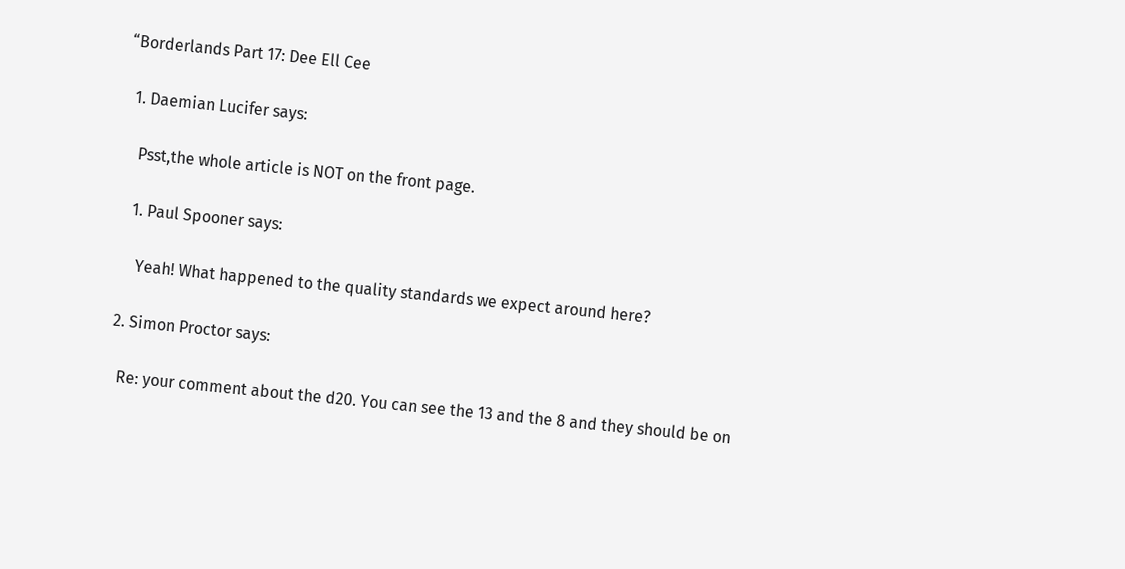“Borderlands Part 17: Dee Ell Cee

  1. Daemian Lucifer says:

    Psst,the whole article is NOT on the front page.

    1. Paul Spooner says:

      Yeah! What happened to the quality standards we expect around here?

  2. Simon Proctor says:

    Re: your comment about the d20. You can see the 13 and the 8 and they should be on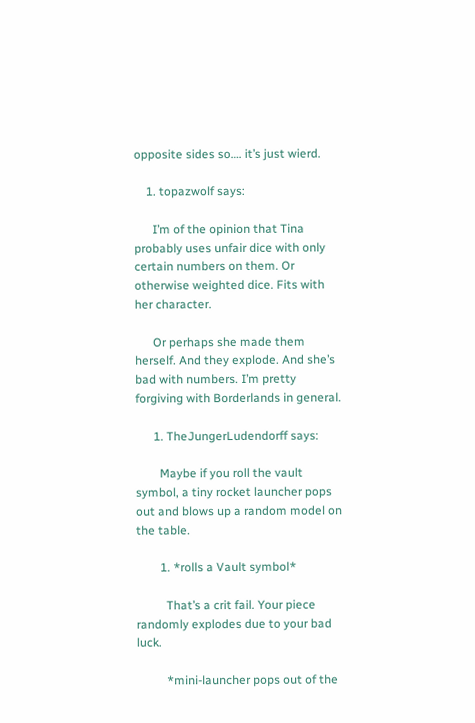opposite sides so…. it’s just wierd.

    1. topazwolf says:

      I’m of the opinion that Tina probably uses unfair dice with only certain numbers on them. Or otherwise weighted dice. Fits with her character.

      Or perhaps she made them herself. And they explode. And she’s bad with numbers. I’m pretty forgiving with Borderlands in general.

      1. TheJungerLudendorff says:

        Maybe if you roll the vault symbol, a tiny rocket launcher pops out and blows up a random model on the table.

        1. *rolls a Vault symbol*

          That’s a crit fail. Your piece randomly explodes due to your bad luck.

          *mini-launcher pops out of the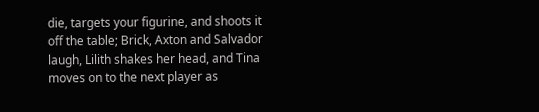die, targets your figurine, and shoots it off the table; Brick, Axton and Salvador laugh, Lilith shakes her head, and Tina moves on to the next player as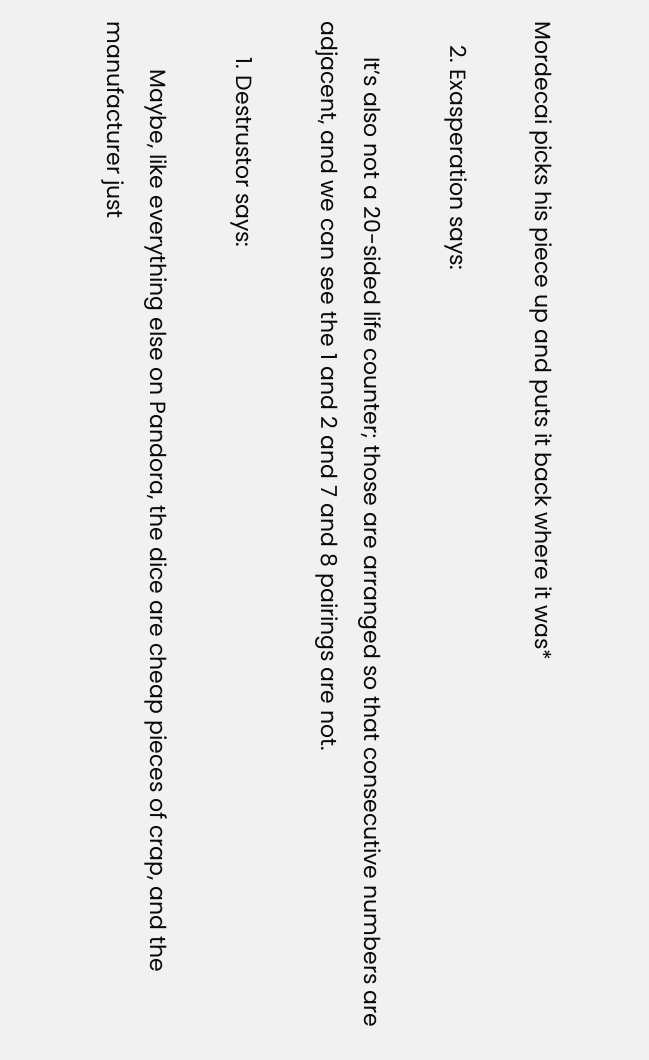Mordecai picks his piece up and puts it back where it was*

    2. Exasperation says:

      It’s also not a 20-sided life counter; those are arranged so that consecutive numbers are adjacent, and we can see the 1 and 2 and 7 and 8 pairings are not.

      1. Destrustor says:

        Maybe, like everything else on Pandora, the dice are cheap pieces of crap, and the manufacturer just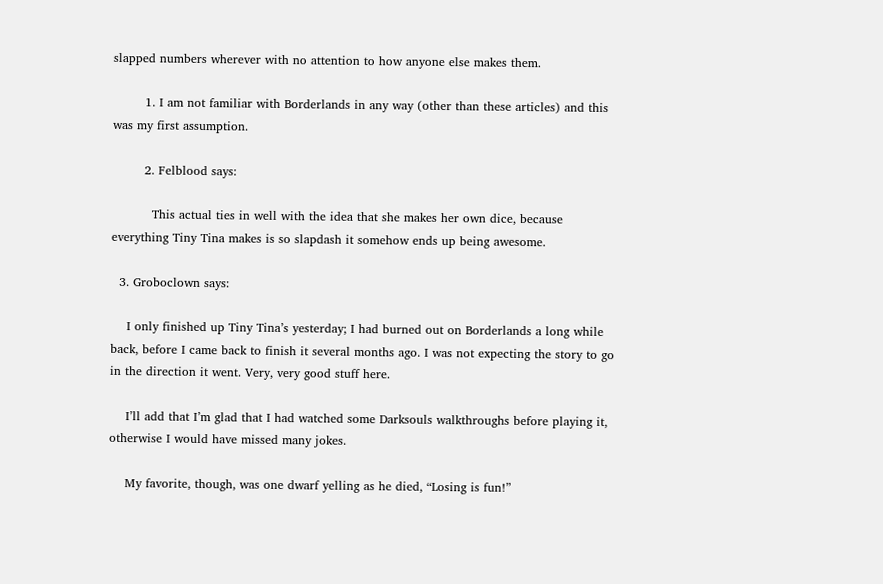slapped numbers wherever with no attention to how anyone else makes them.

        1. I am not familiar with Borderlands in any way (other than these articles) and this was my first assumption.

        2. Felblood says:

          This actual ties in well with the idea that she makes her own dice, because everything Tiny Tina makes is so slapdash it somehow ends up being awesome.

  3. Groboclown says:

    I only finished up Tiny Tina’s yesterday; I had burned out on Borderlands a long while back, before I came back to finish it several months ago. I was not expecting the story to go in the direction it went. Very, very good stuff here.

    I’ll add that I’m glad that I had watched some Darksouls walkthroughs before playing it, otherwise I would have missed many jokes.

    My favorite, though, was one dwarf yelling as he died, “Losing is fun!”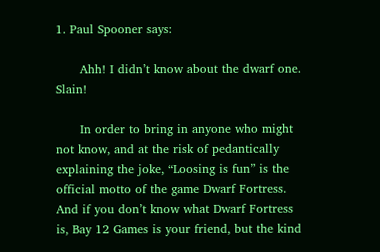1. Paul Spooner says:

      Ahh! I didn’t know about the dwarf one. Slain!

      In order to bring in anyone who might not know, and at the risk of pedantically explaining the joke, “Loosing is fun” is the official motto of the game Dwarf Fortress. And if you don’t know what Dwarf Fortress is, Bay 12 Games is your friend, but the kind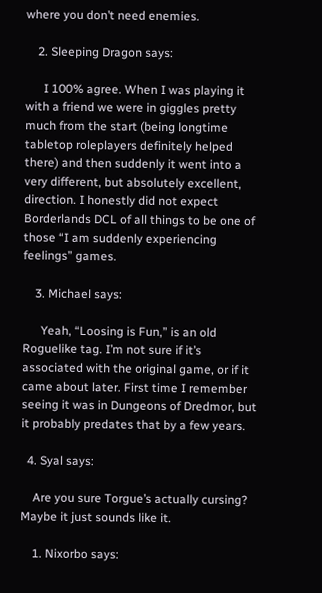where you don’t need enemies.

    2. Sleeping Dragon says:

      I 100% agree. When I was playing it with a friend we were in giggles pretty much from the start (being longtime tabletop roleplayers definitely helped there) and then suddenly it went into a very different, but absolutely excellent, direction. I honestly did not expect Borderlands DCL of all things to be one of those “I am suddenly experiencing feelings” games.

    3. Michael says:

      Yeah, “Loosing is Fun,” is an old Roguelike tag. I’m not sure if it’s associated with the original game, or if it came about later. First time I remember seeing it was in Dungeons of Dredmor, but it probably predates that by a few years.

  4. Syal says:

    Are you sure Torgue’s actually cursing? Maybe it just sounds like it.

    1. Nixorbo says: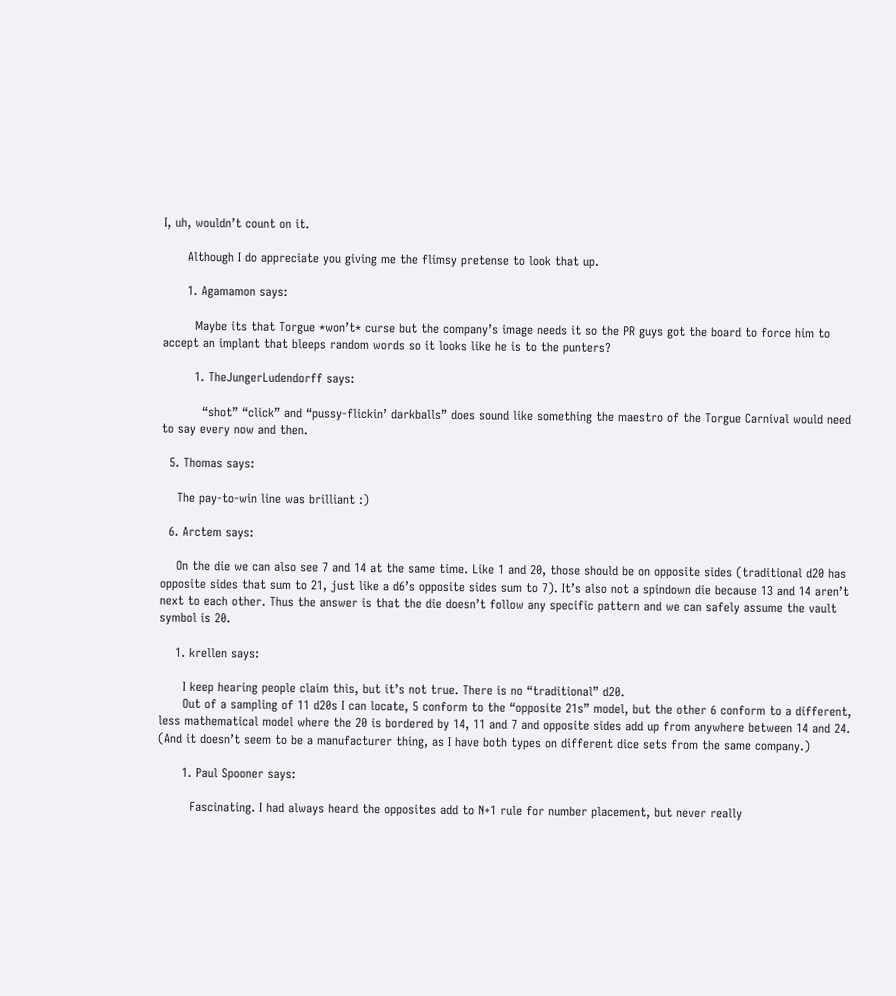I, uh, wouldn’t count on it.

      Although I do appreciate you giving me the flimsy pretense to look that up.

      1. Agamamon says:

        Maybe its that Torgue *won’t* curse but the company’s image needs it so the PR guys got the board to force him to accept an implant that bleeps random words so it looks like he is to the punters?

        1. TheJungerLudendorff says:

          “shot” “click” and “pussy-flickin’ darkballs” does sound like something the maestro of the Torgue Carnival would need to say every now and then.

  5. Thomas says:

    The pay-to-win line was brilliant :)

  6. Arctem says:

    On the die we can also see 7 and 14 at the same time. Like 1 and 20, those should be on opposite sides (traditional d20 has opposite sides that sum to 21, just like a d6’s opposite sides sum to 7). It’s also not a spindown die because 13 and 14 aren’t next to each other. Thus the answer is that the die doesn’t follow any specific pattern and we can safely assume the vault symbol is 20.

    1. krellen says:

      I keep hearing people claim this, but it’s not true. There is no “traditional” d20.
      Out of a sampling of 11 d20s I can locate, 5 conform to the “opposite 21s” model, but the other 6 conform to a different, less mathematical model where the 20 is bordered by 14, 11 and 7 and opposite sides add up from anywhere between 14 and 24. (And it doesn’t seem to be a manufacturer thing, as I have both types on different dice sets from the same company.)

      1. Paul Spooner says:

        Fascinating. I had always heard the opposites add to N+1 rule for number placement, but never really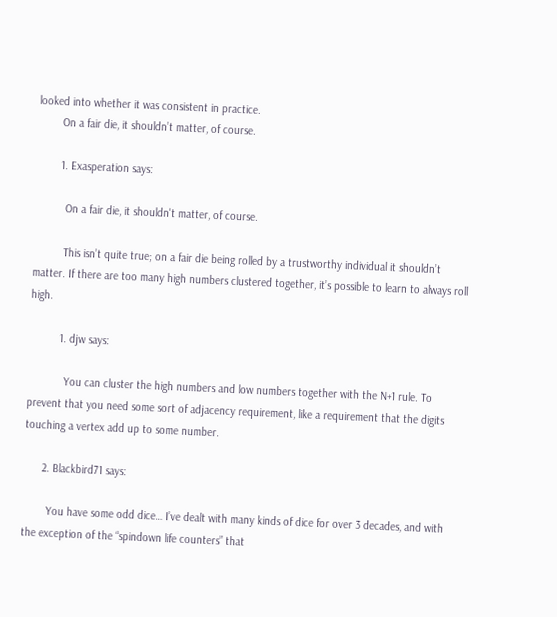looked into whether it was consistent in practice.
        On a fair die, it shouldn’t matter, of course.

        1. Exasperation says:

          On a fair die, it shouldn't matter, of course.

          This isn’t quite true; on a fair die being rolled by a trustworthy individual it shouldn’t matter. If there are too many high numbers clustered together, it’s possible to learn to always roll high.

          1. djw says:

            You can cluster the high numbers and low numbers together with the N+1 rule. To prevent that you need some sort of adjacency requirement, like a requirement that the digits touching a vertex add up to some number.

      2. Blackbird71 says:

        You have some odd dice… I’ve dealt with many kinds of dice for over 3 decades, and with the exception of the “spindown life counters” that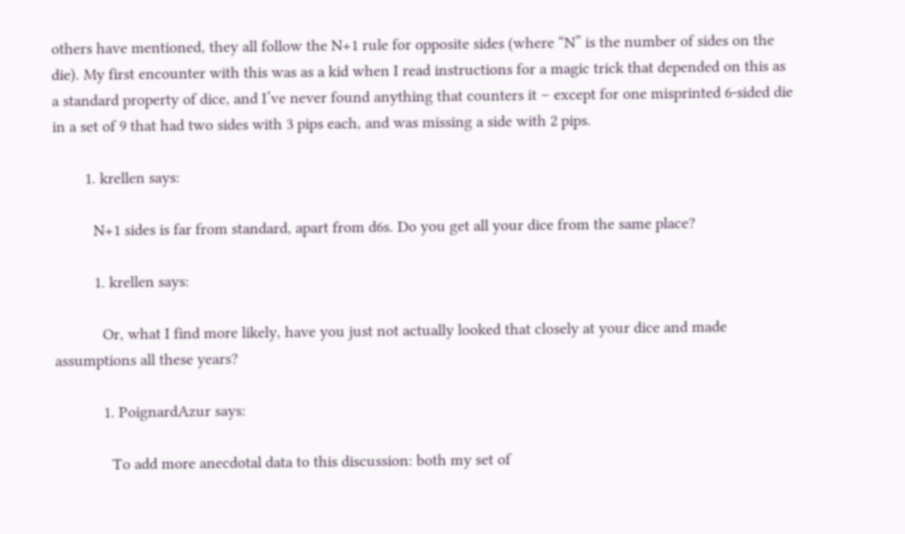others have mentioned, they all follow the N+1 rule for opposite sides (where “N” is the number of sides on the die). My first encounter with this was as a kid when I read instructions for a magic trick that depended on this as a standard property of dice, and I’ve never found anything that counters it – except for one misprinted 6-sided die in a set of 9 that had two sides with 3 pips each, and was missing a side with 2 pips.

        1. krellen says:

          N+1 sides is far from standard, apart from d6s. Do you get all your dice from the same place?

          1. krellen says:

            Or, what I find more likely, have you just not actually looked that closely at your dice and made assumptions all these years?

            1. PoignardAzur says:

              To add more anecdotal data to this discussion: both my set of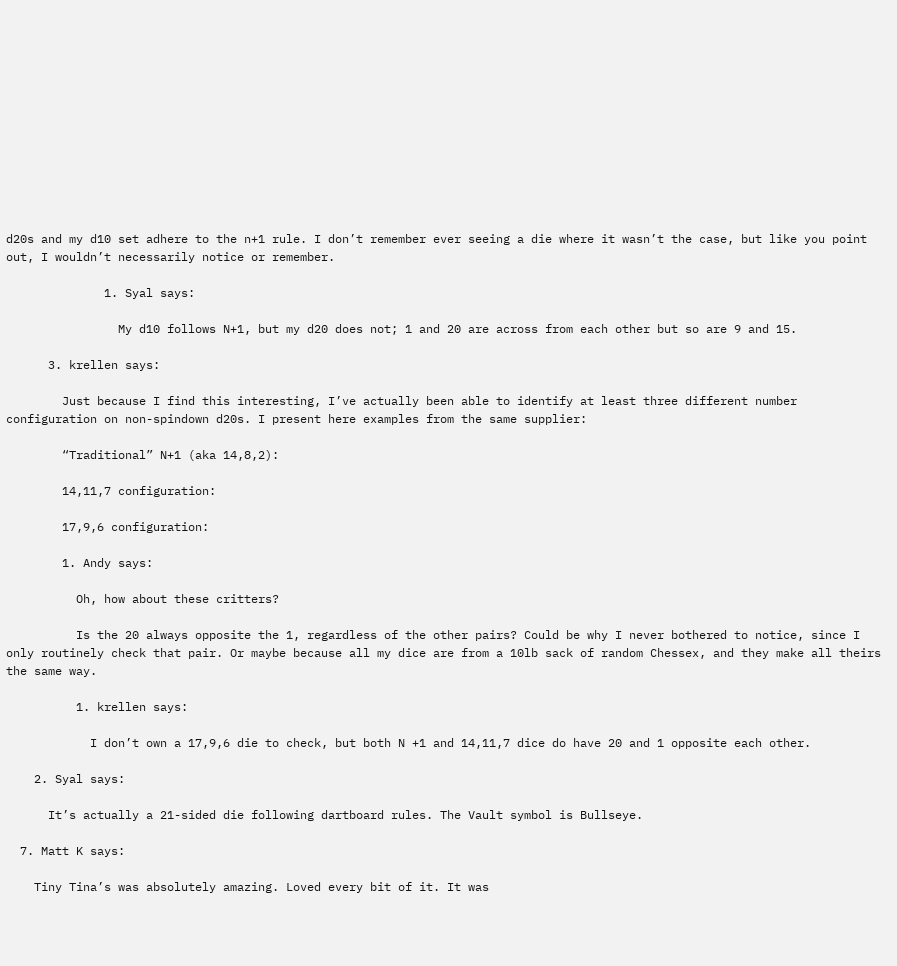d20s and my d10 set adhere to the n+1 rule. I don’t remember ever seeing a die where it wasn’t the case, but like you point out, I wouldn’t necessarily notice or remember.

              1. Syal says:

                My d10 follows N+1, but my d20 does not; 1 and 20 are across from each other but so are 9 and 15.

      3. krellen says:

        Just because I find this interesting, I’ve actually been able to identify at least three different number configuration on non-spindown d20s. I present here examples from the same supplier:

        “Traditional” N+1 (aka 14,8,2):

        14,11,7 configuration:

        17,9,6 configuration:

        1. Andy says:

          Oh, how about these critters?

          Is the 20 always opposite the 1, regardless of the other pairs? Could be why I never bothered to notice, since I only routinely check that pair. Or maybe because all my dice are from a 10lb sack of random Chessex, and they make all theirs the same way.

          1. krellen says:

            I don’t own a 17,9,6 die to check, but both N +1 and 14,11,7 dice do have 20 and 1 opposite each other.

    2. Syal says:

      It’s actually a 21-sided die following dartboard rules. The Vault symbol is Bullseye.

  7. Matt K says:

    Tiny Tina’s was absolutely amazing. Loved every bit of it. It was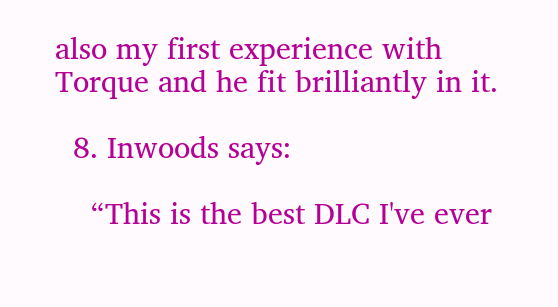also my first experience with Torque and he fit brilliantly in it.

  8. Inwoods says:

    “This is the best DLC I've ever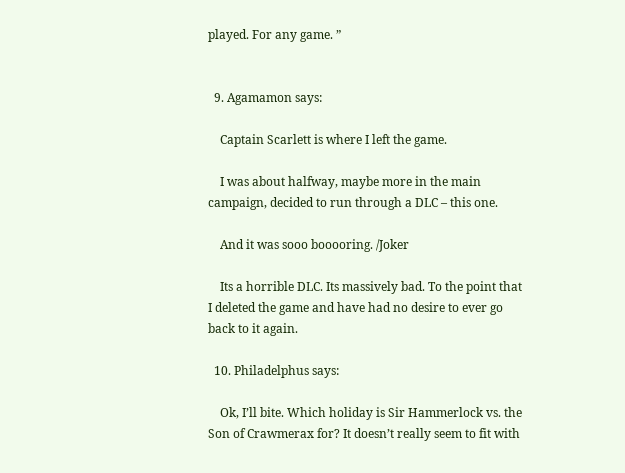played. For any game. ”


  9. Agamamon says:

    Captain Scarlett is where I left the game.

    I was about halfway, maybe more in the main campaign, decided to run through a DLC – this one.

    And it was sooo booooring. /Joker

    Its a horrible DLC. Its massively bad. To the point that I deleted the game and have had no desire to ever go back to it again.

  10. Philadelphus says:

    Ok, I’ll bite. Which holiday is Sir Hammerlock vs. the Son of Crawmerax for? It doesn’t really seem to fit with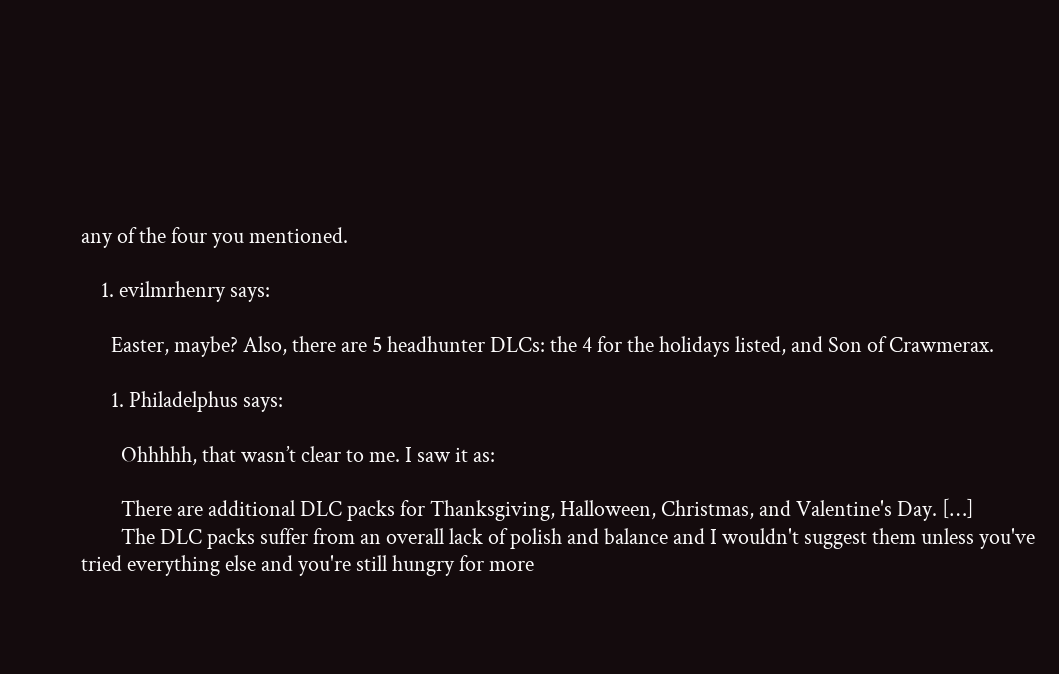any of the four you mentioned.

    1. evilmrhenry says:

      Easter, maybe? Also, there are 5 headhunter DLCs: the 4 for the holidays listed, and Son of Crawmerax.

      1. Philadelphus says:

        Ohhhhh, that wasn’t clear to me. I saw it as:

        There are additional DLC packs for Thanksgiving, Halloween, Christmas, and Valentine's Day. […]
        The DLC packs suffer from an overall lack of polish and balance and I wouldn't suggest them unless you've tried everything else and you're still hungry for more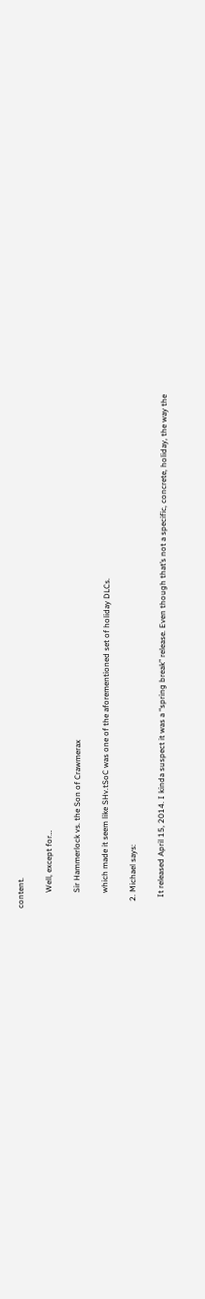content.

        Well, except for…

        Sir Hammerlock vs. the Son of Crawmerax

        which made it seem like SHv.tSoC was one of the aforementioned set of holiday DLCs.

    2. Michael says:

      It released April 15, 2014. I kinda suspect it was a “spring break” release. Even though that’s not a specific, concrete, holiday, the way the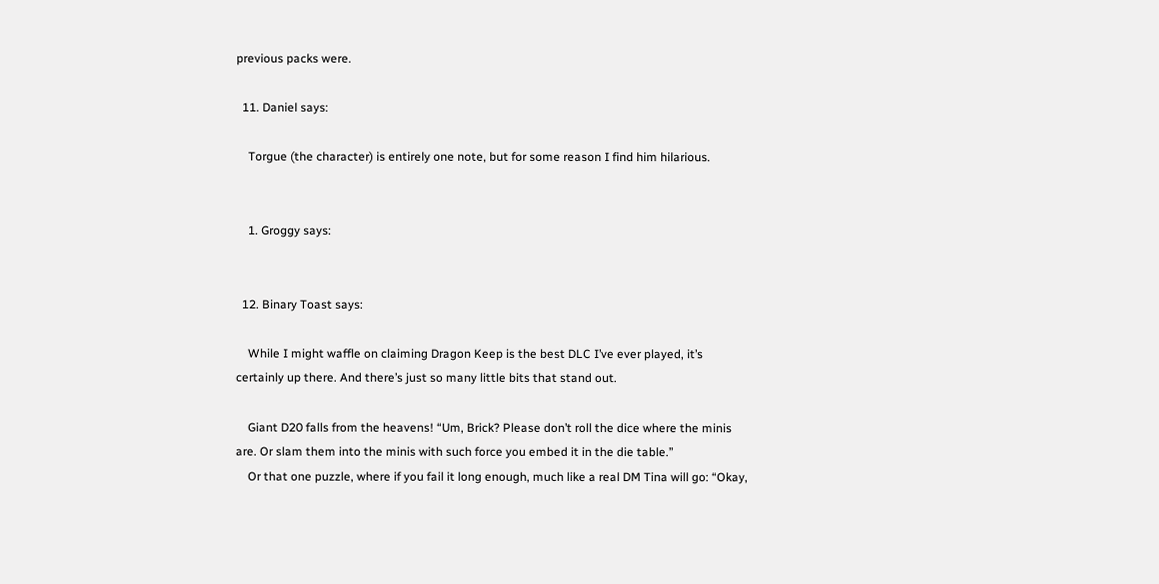previous packs were.

  11. Daniel says:

    Torgue (the character) is entirely one note, but for some reason I find him hilarious.


    1. Groggy says:


  12. Binary Toast says:

    While I might waffle on claiming Dragon Keep is the best DLC I’ve ever played, it’s certainly up there. And there’s just so many little bits that stand out.

    Giant D20 falls from the heavens! “Um, Brick? Please don’t roll the dice where the minis are. Or slam them into the minis with such force you embed it in the die table.”
    Or that one puzzle, where if you fail it long enough, much like a real DM Tina will go: “Okay,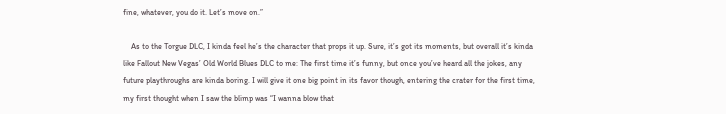fine, whatever, you do it. Let’s move on.”

    As to the Torgue DLC, I kinda feel he’s the character that props it up. Sure, it’s got its moments, but overall it’s kinda like Fallout New Vegas’ Old World Blues DLC to me: The first time it’s funny, but once you’ve heard all the jokes, any future playthroughs are kinda boring. I will give it one big point in its favor though, entering the crater for the first time, my first thought when I saw the blimp was “I wanna blow that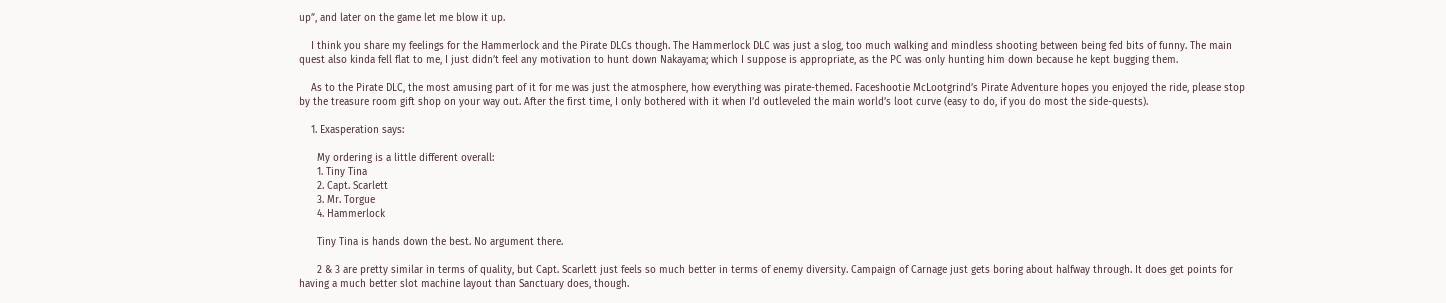up”, and later on the game let me blow it up.

    I think you share my feelings for the Hammerlock and the Pirate DLCs though. The Hammerlock DLC was just a slog, too much walking and mindless shooting between being fed bits of funny. The main quest also kinda fell flat to me, I just didn’t feel any motivation to hunt down Nakayama; which I suppose is appropriate, as the PC was only hunting him down because he kept bugging them.

    As to the Pirate DLC, the most amusing part of it for me was just the atmosphere, how everything was pirate-themed. Faceshootie McLootgrind’s Pirate Adventure hopes you enjoyed the ride, please stop by the treasure room gift shop on your way out. After the first time, I only bothered with it when I’d outleveled the main world’s loot curve (easy to do, if you do most the side-quests).

    1. Exasperation says:

      My ordering is a little different overall:
      1. Tiny Tina
      2. Capt. Scarlett
      3. Mr. Torgue
      4. Hammerlock

      Tiny Tina is hands down the best. No argument there.

      2 & 3 are pretty similar in terms of quality, but Capt. Scarlett just feels so much better in terms of enemy diversity. Campaign of Carnage just gets boring about halfway through. It does get points for having a much better slot machine layout than Sanctuary does, though.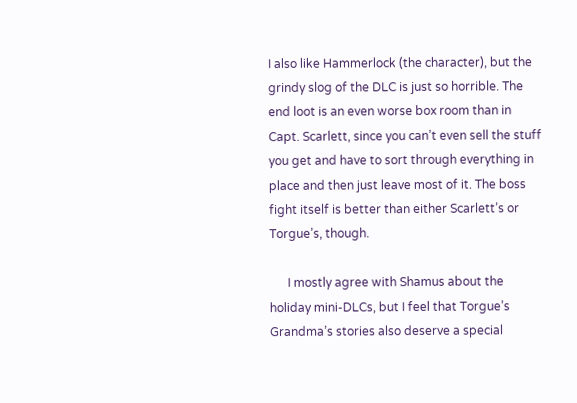I also like Hammerlock (the character), but the grindy slog of the DLC is just so horrible. The end loot is an even worse box room than in Capt. Scarlett, since you can’t even sell the stuff you get and have to sort through everything in place and then just leave most of it. The boss fight itself is better than either Scarlett’s or Torgue’s, though.

      I mostly agree with Shamus about the holiday mini-DLCs, but I feel that Torgue’s Grandma’s stories also deserve a special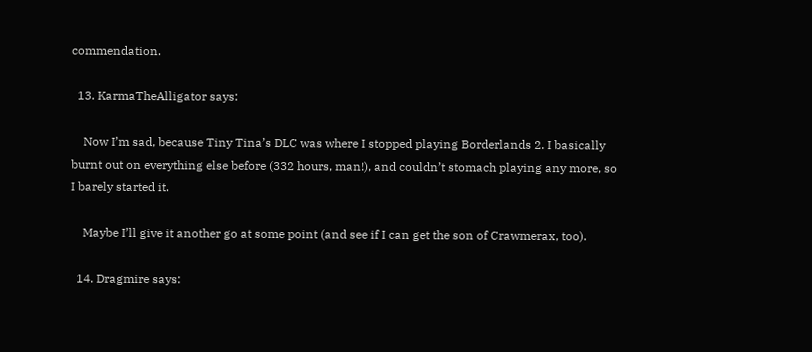commendation.

  13. KarmaTheAlligator says:

    Now I’m sad, because Tiny Tina’s DLC was where I stopped playing Borderlands 2. I basically burnt out on everything else before (332 hours, man!), and couldn’t stomach playing any more, so I barely started it.

    Maybe I’ll give it another go at some point (and see if I can get the son of Crawmerax, too).

  14. Dragmire says: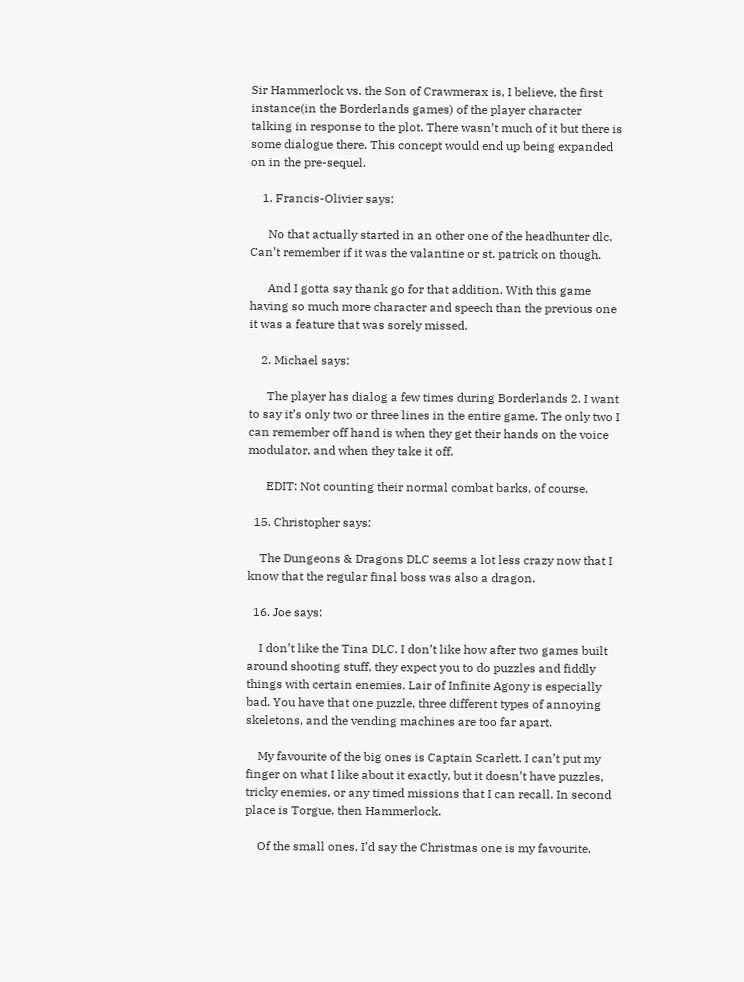Sir Hammerlock vs. the Son of Crawmerax is, I believe, the first instance(in the Borderlands games) of the player character talking in response to the plot. There wasn’t much of it but there is some dialogue there. This concept would end up being expanded on in the pre-sequel.

    1. Francis-Olivier says:

      No that actually started in an other one of the headhunter dlc. Can’t remember if it was the valantine or st. patrick on though.

      And I gotta say thank go for that addition. With this game having so much more character and speech than the previous one it was a feature that was sorely missed.

    2. Michael says:

      The player has dialog a few times during Borderlands 2. I want to say it’s only two or three lines in the entire game. The only two I can remember off hand is when they get their hands on the voice modulator, and when they take it off.

      EDIT: Not counting their normal combat barks, of course.

  15. Christopher says:

    The Dungeons & Dragons DLC seems a lot less crazy now that I know that the regular final boss was also a dragon.

  16. Joe says:

    I don’t like the Tina DLC. I don’t like how after two games built around shooting stuff, they expect you to do puzzles and fiddly things with certain enemies. Lair of Infinite Agony is especially bad. You have that one puzzle, three different types of annoying skeletons, and the vending machines are too far apart.

    My favourite of the big ones is Captain Scarlett. I can’t put my finger on what I like about it exactly, but it doesn’t have puzzles, tricky enemies, or any timed missions that I can recall. In second place is Torgue, then Hammerlock.

    Of the small ones, I’d say the Christmas one is my favourite.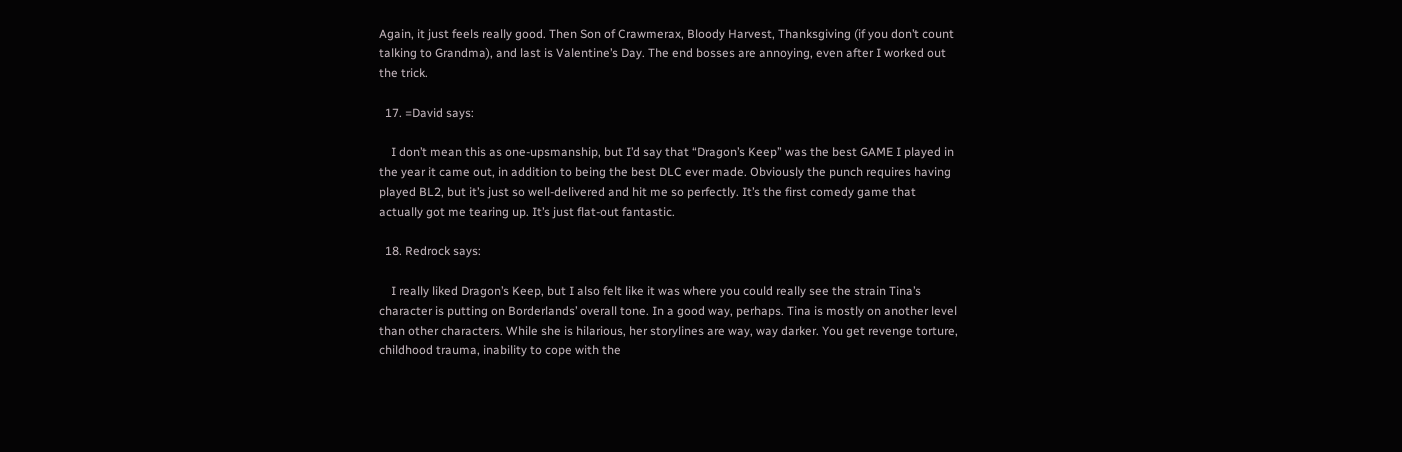Again, it just feels really good. Then Son of Crawmerax, Bloody Harvest, Thanksgiving (if you don’t count talking to Grandma), and last is Valentine’s Day. The end bosses are annoying, even after I worked out the trick.

  17. =David says:

    I don’t mean this as one-upsmanship, but I’d say that “Dragon’s Keep” was the best GAME I played in the year it came out, in addition to being the best DLC ever made. Obviously the punch requires having played BL2, but it’s just so well-delivered and hit me so perfectly. It’s the first comedy game that actually got me tearing up. It’s just flat-out fantastic.

  18. Redrock says:

    I really liked Dragon’s Keep, but I also felt like it was where you could really see the strain Tina’s character is putting on Borderlands’ overall tone. In a good way, perhaps. Tina is mostly on another level than other characters. While she is hilarious, her storylines are way, way darker. You get revenge torture, childhood trauma, inability to cope with the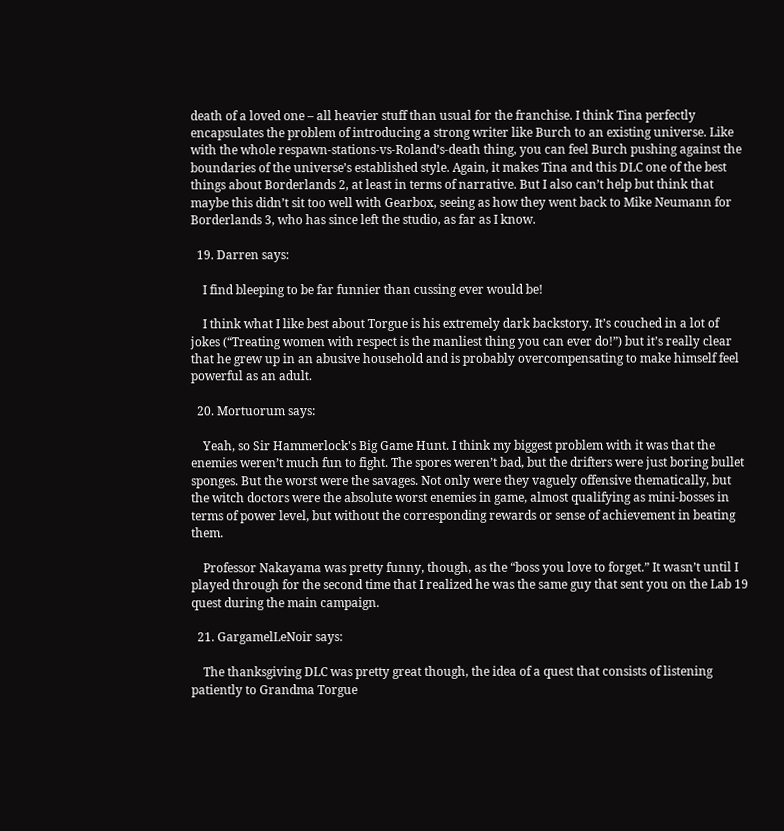death of a loved one – all heavier stuff than usual for the franchise. I think Tina perfectly encapsulates the problem of introducing a strong writer like Burch to an existing universe. Like with the whole respawn-stations-vs-Roland’s-death thing, you can feel Burch pushing against the boundaries of the universe’s established style. Again, it makes Tina and this DLC one of the best things about Borderlands 2, at least in terms of narrative. But I also can’t help but think that maybe this didn’t sit too well with Gearbox, seeing as how they went back to Mike Neumann for Borderlands 3, who has since left the studio, as far as I know.

  19. Darren says:

    I find bleeping to be far funnier than cussing ever would be!

    I think what I like best about Torgue is his extremely dark backstory. It’s couched in a lot of jokes (“Treating women with respect is the manliest thing you can ever do!”) but it’s really clear that he grew up in an abusive household and is probably overcompensating to make himself feel powerful as an adult.

  20. Mortuorum says:

    Yeah, so Sir Hammerlock's Big Game Hunt. I think my biggest problem with it was that the enemies weren’t much fun to fight. The spores weren’t bad, but the drifters were just boring bullet sponges. But the worst were the savages. Not only were they vaguely offensive thematically, but the witch doctors were the absolute worst enemies in game, almost qualifying as mini-bosses in terms of power level, but without the corresponding rewards or sense of achievement in beating them.

    Professor Nakayama was pretty funny, though, as the “boss you love to forget.” It wasn’t until I played through for the second time that I realized he was the same guy that sent you on the Lab 19 quest during the main campaign.

  21. GargamelLeNoir says:

    The thanksgiving DLC was pretty great though, the idea of a quest that consists of listening patiently to Grandma Torgue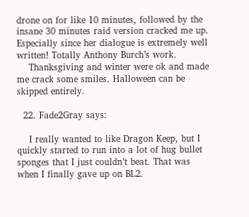drone on for like 10 minutes, followed by the insane 30 minutes raid version cracked me up. Especially since her dialogue is extremely well written! Totally Anthony Burch’s work.
    Thanksgiving and winter were ok and made me crack some smiles. Halloween can be skipped entirely.

  22. Fade2Gray says:

    I really wanted to like Dragon Keep, but I quickly started to run into a lot of hug bullet sponges that I just couldn’t beat. That was when I finally gave up on BL2.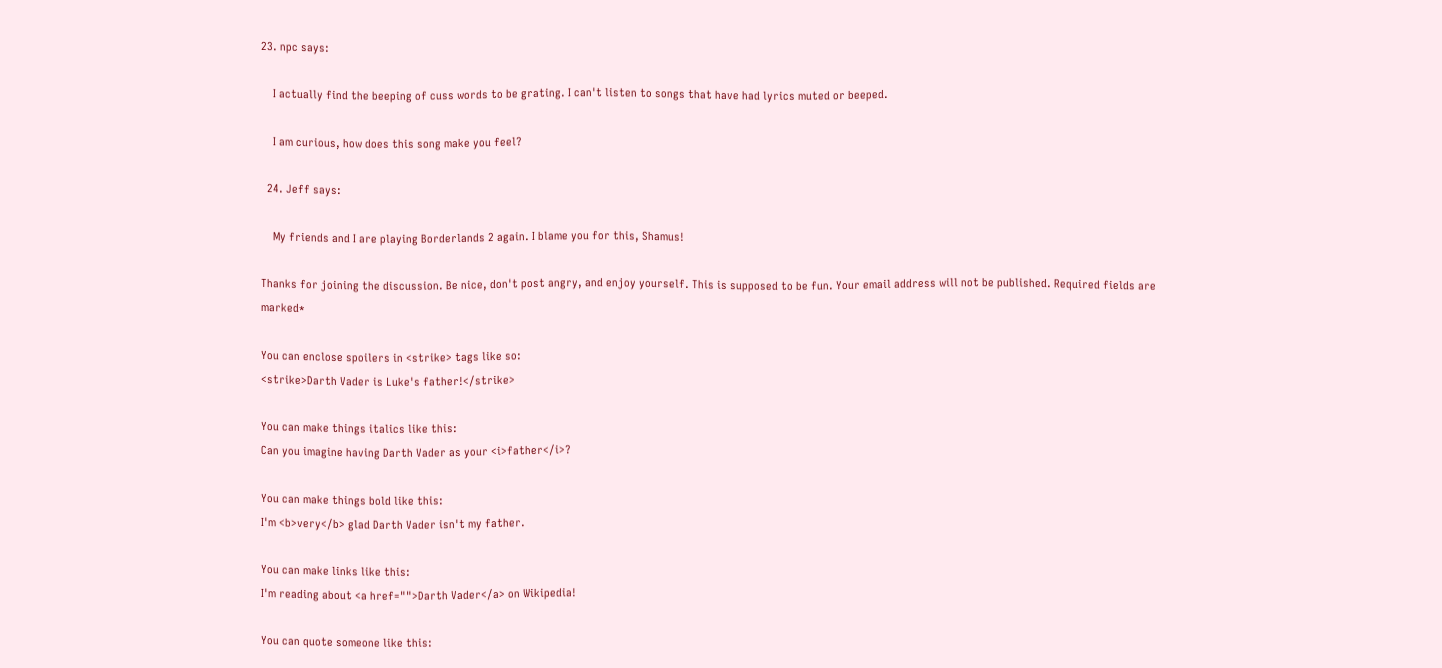23. npc says:

    I actually find the beeping of cuss words to be grating. I can't listen to songs that have had lyrics muted or beeped.

    I am curious, how does this song make you feel?

  24. Jeff says:

    My friends and I are playing Borderlands 2 again. I blame you for this, Shamus!

Thanks for joining the discussion. Be nice, don't post angry, and enjoy yourself. This is supposed to be fun. Your email address will not be published. Required fields are marked*

You can enclose spoilers in <strike> tags like so:
<strike>Darth Vader is Luke's father!</strike>

You can make things italics like this:
Can you imagine having Darth Vader as your <i>father</i>?

You can make things bold like this:
I'm <b>very</b> glad Darth Vader isn't my father.

You can make links like this:
I'm reading about <a href="">Darth Vader</a> on Wikipedia!

You can quote someone like this: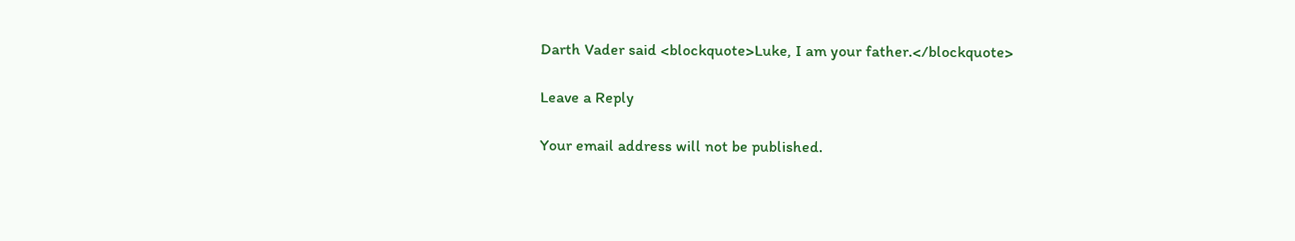Darth Vader said <blockquote>Luke, I am your father.</blockquote>

Leave a Reply

Your email address will not be published.